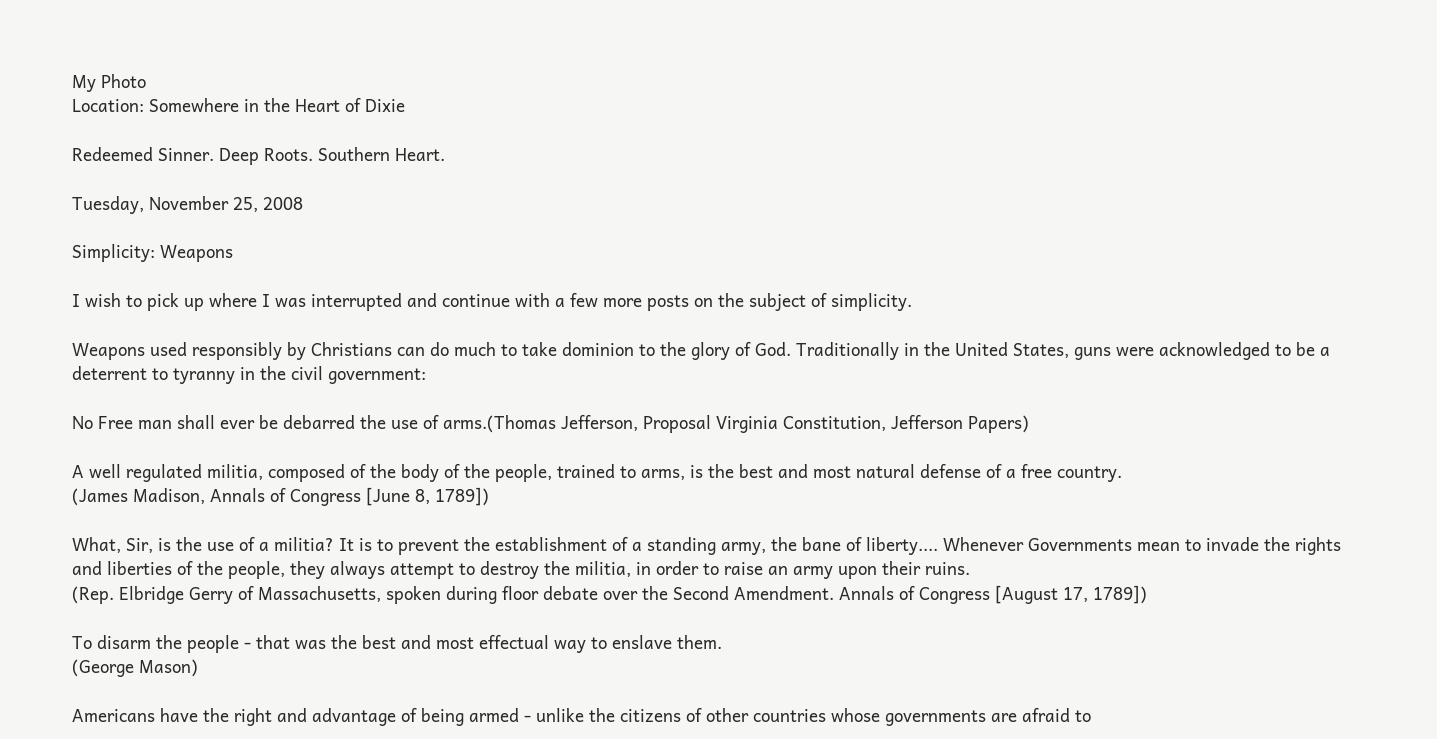My Photo
Location: Somewhere in the Heart of Dixie

Redeemed Sinner. Deep Roots. Southern Heart.

Tuesday, November 25, 2008

Simplicity: Weapons

I wish to pick up where I was interrupted and continue with a few more posts on the subject of simplicity.

Weapons used responsibly by Christians can do much to take dominion to the glory of God. Traditionally in the United States, guns were acknowledged to be a deterrent to tyranny in the civil government:

No Free man shall ever be debarred the use of arms.(Thomas Jefferson, Proposal Virginia Constitution, Jefferson Papers)

A well regulated militia, composed of the body of the people, trained to arms, is the best and most natural defense of a free country.
(James Madison, Annals of Congress [June 8, 1789])

What, Sir, is the use of a militia? It is to prevent the establishment of a standing army, the bane of liberty.... Whenever Governments mean to invade the rights and liberties of the people, they always attempt to destroy the militia, in order to raise an army upon their ruins.
(Rep. Elbridge Gerry of Massachusetts, spoken during floor debate over the Second Amendment. Annals of Congress [August 17, 1789])

To disarm the people - that was the best and most effectual way to enslave them.
(George Mason)

Americans have the right and advantage of being armed - unlike the citizens of other countries whose governments are afraid to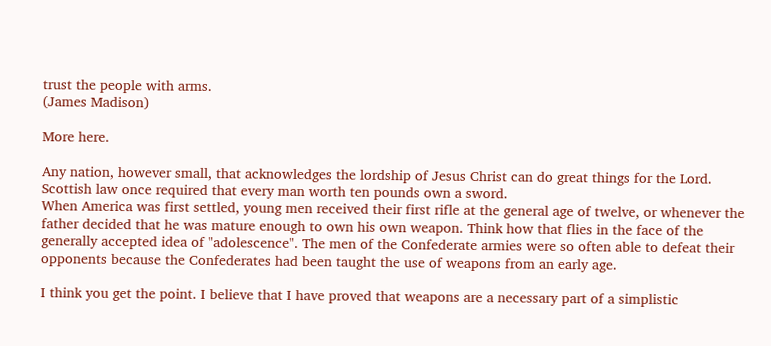trust the people with arms.
(James Madison)

More here.

Any nation, however small, that acknowledges the lordship of Jesus Christ can do great things for the Lord. Scottish law once required that every man worth ten pounds own a sword.
When America was first settled, young men received their first rifle at the general age of twelve, or whenever the father decided that he was mature enough to own his own weapon. Think how that flies in the face of the generally accepted idea of "adolescence". The men of the Confederate armies were so often able to defeat their opponents because the Confederates had been taught the use of weapons from an early age.

I think you get the point. I believe that I have proved that weapons are a necessary part of a simplistic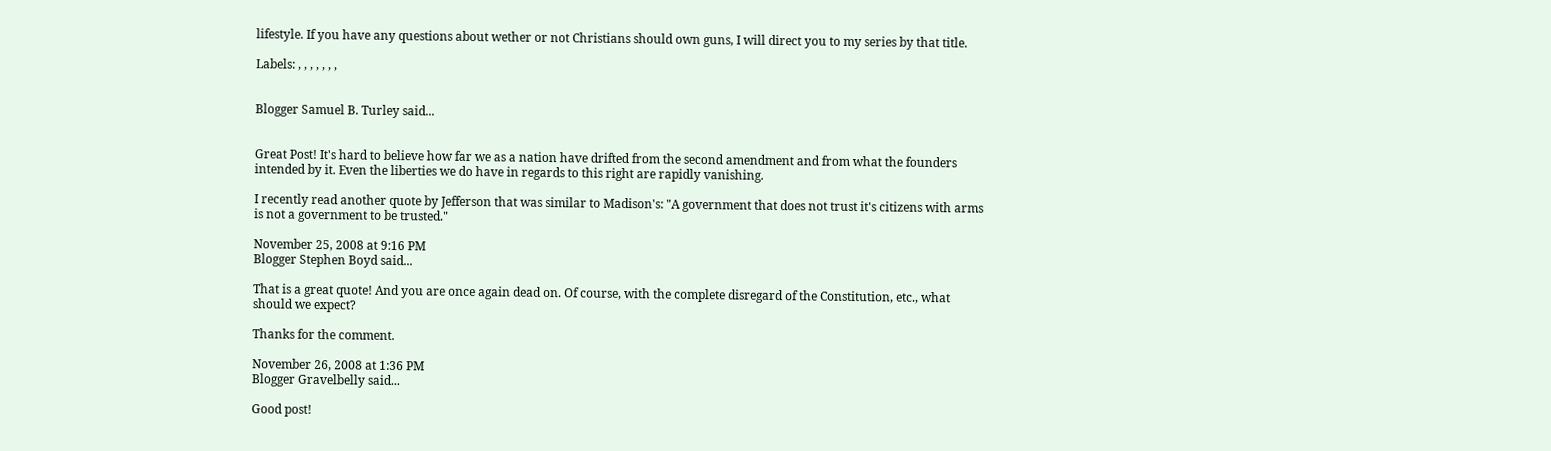lifestyle. If you have any questions about wether or not Christians should own guns, I will direct you to my series by that title.

Labels: , , , , , , ,


Blogger Samuel B. Turley said...


Great Post! It's hard to believe how far we as a nation have drifted from the second amendment and from what the founders intended by it. Even the liberties we do have in regards to this right are rapidly vanishing.

I recently read another quote by Jefferson that was similar to Madison's: "A government that does not trust it's citizens with arms is not a government to be trusted."

November 25, 2008 at 9:16 PM
Blogger Stephen Boyd said...

That is a great quote! And you are once again dead on. Of course, with the complete disregard of the Constitution, etc., what should we expect?

Thanks for the comment.

November 26, 2008 at 1:36 PM
Blogger Gravelbelly said...

Good post!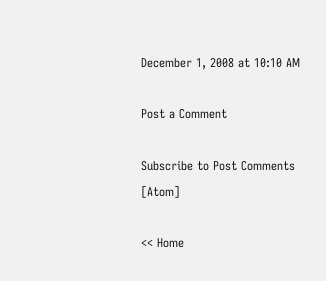December 1, 2008 at 10:10 AM

Post a Comment

Subscribe to Post Comments [Atom]

<< Home